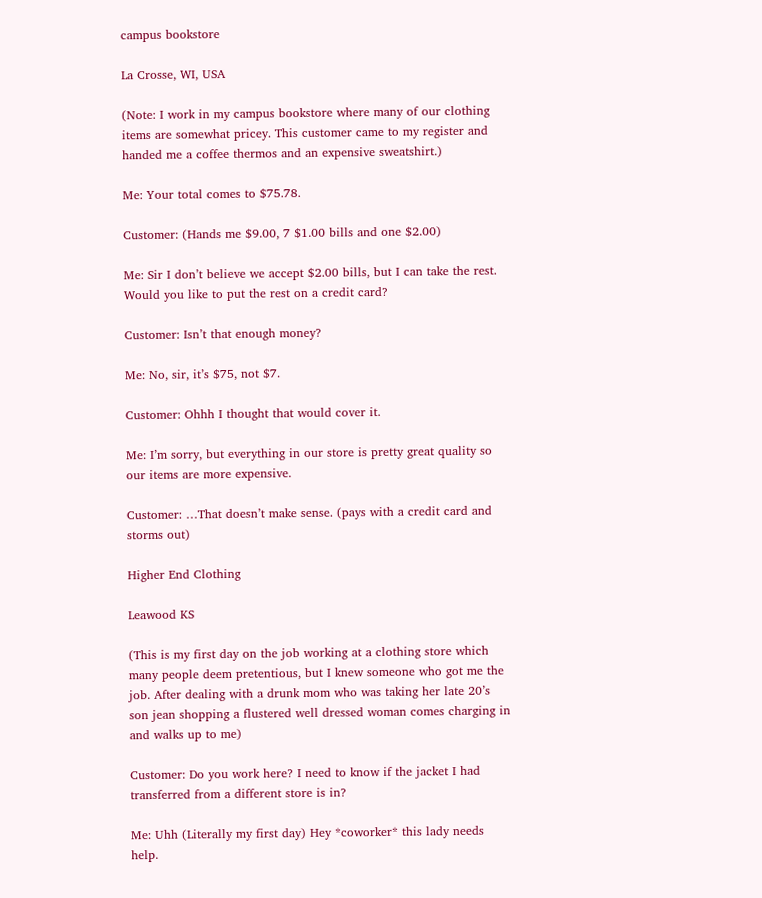campus bookstore

La Crosse, WI, USA

(Note: I work in my campus bookstore where many of our clothing items are somewhat pricey. This customer came to my register and handed me a coffee thermos and an expensive sweatshirt.)

Me: Your total comes to $75.78.

Customer: (Hands me $9.00, 7 $1.00 bills and one $2.00)

Me: Sir I don’t believe we accept $2.00 bills, but I can take the rest. Would you like to put the rest on a credit card?

Customer: Isn’t that enough money?

Me: No, sir, it’s $75, not $7.

Customer: Ohhh I thought that would cover it.

Me: I’m sorry, but everything in our store is pretty great quality so our items are more expensive.

Customer: …That doesn’t make sense. (pays with a credit card and storms out)

Higher End Clothing

Leawood KS

(This is my first day on the job working at a clothing store which many people deem pretentious, but I knew someone who got me the job. After dealing with a drunk mom who was taking her late 20’s son jean shopping a flustered well dressed woman comes charging in and walks up to me)

Customer: Do you work here? I need to know if the jacket I had transferred from a different store is in?

Me: Uhh (Literally my first day) Hey *coworker* this lady needs help.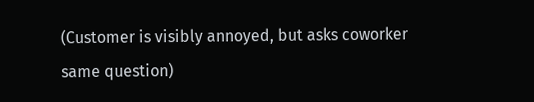(Customer is visibly annoyed, but asks coworker same question)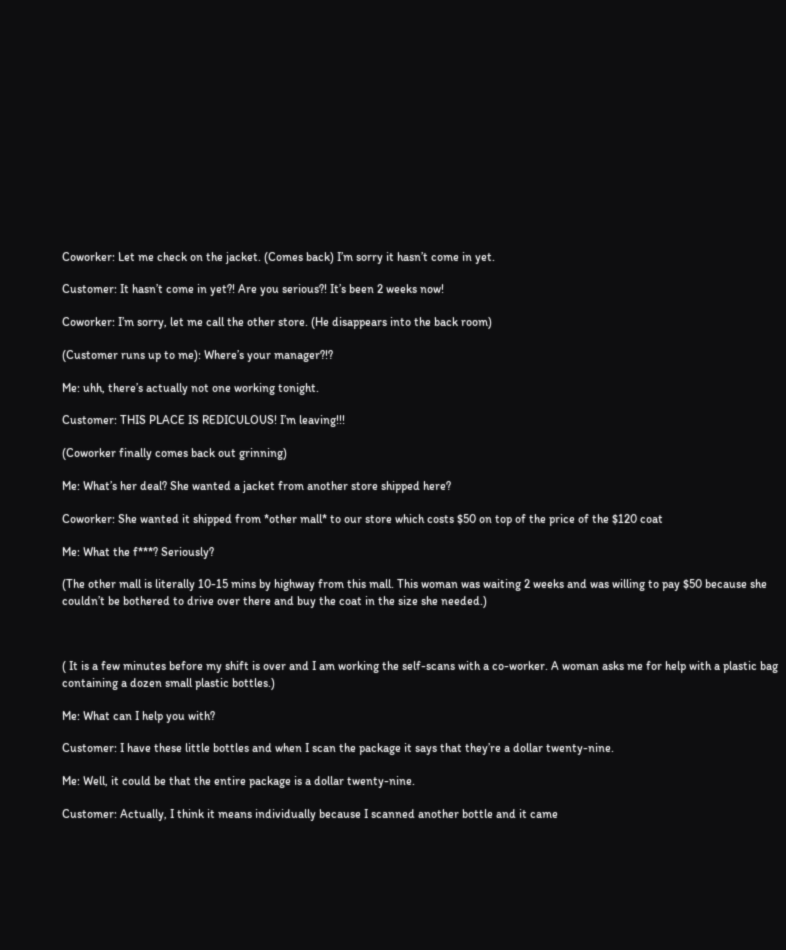Coworker: Let me check on the jacket. (Comes back) I’m sorry it hasn’t come in yet.

Customer: It hasn’t come in yet?! Are you serious?! It’s been 2 weeks now!

Coworker: I’m sorry, let me call the other store. (He disappears into the back room)

(Customer runs up to me): Where’s your manager?!?

Me: uhh, there’s actually not one working tonight.

Customer: THIS PLACE IS REDICULOUS! I’m leaving!!!

(Coworker finally comes back out grinning)

Me: What’s her deal? She wanted a jacket from another store shipped here?

Coworker: She wanted it shipped from *other mall* to our store which costs $50 on top of the price of the $120 coat

Me: What the f***? Seriously?

(The other mall is literally 10-15 mins by highway from this mall. This woman was waiting 2 weeks and was willing to pay $50 because she couldn’t be bothered to drive over there and buy the coat in the size she needed.)



( It is a few minutes before my shift is over and I am working the self-scans with a co-worker. A woman asks me for help with a plastic bag containing a dozen small plastic bottles.)

Me: What can I help you with?

Customer: I have these little bottles and when I scan the package it says that they’re a dollar twenty-nine.

Me: Well, it could be that the entire package is a dollar twenty-nine.

Customer: Actually, I think it means individually because I scanned another bottle and it came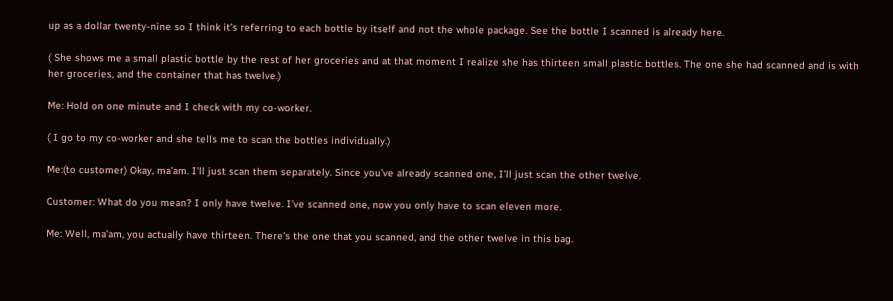up as a dollar twenty-nine so I think it’s referring to each bottle by itself and not the whole package. See the bottle I scanned is already here.

( She shows me a small plastic bottle by the rest of her groceries and at that moment I realize she has thirteen small plastic bottles. The one she had scanned and is with her groceries, and the container that has twelve.)

Me: Hold on one minute and I check with my co-worker.

( I go to my co-worker and she tells me to scan the bottles individually.)

Me:(to customer) Okay, ma’am. I’ll just scan them separately. Since you’ve already scanned one, I’ll just scan the other twelve.

Customer: What do you mean? I only have twelve. I’ve scanned one, now you only have to scan eleven more.

Me: Well, ma’am, you actually have thirteen. There’s the one that you scanned, and the other twelve in this bag.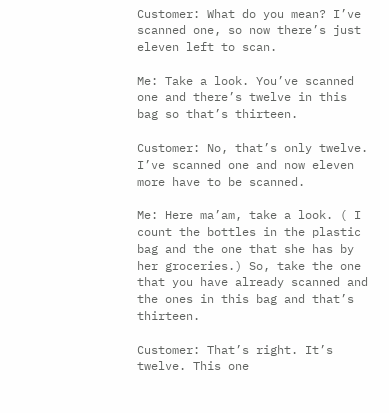Customer: What do you mean? I’ve scanned one, so now there’s just eleven left to scan.

Me: Take a look. You’ve scanned one and there’s twelve in this bag so that’s thirteen.

Customer: No, that’s only twelve. I’ve scanned one and now eleven more have to be scanned.

Me: Here ma’am, take a look. ( I count the bottles in the plastic bag and the one that she has by her groceries.) So, take the one that you have already scanned and the ones in this bag and that’s thirteen.

Customer: That’s right. It’s twelve. This one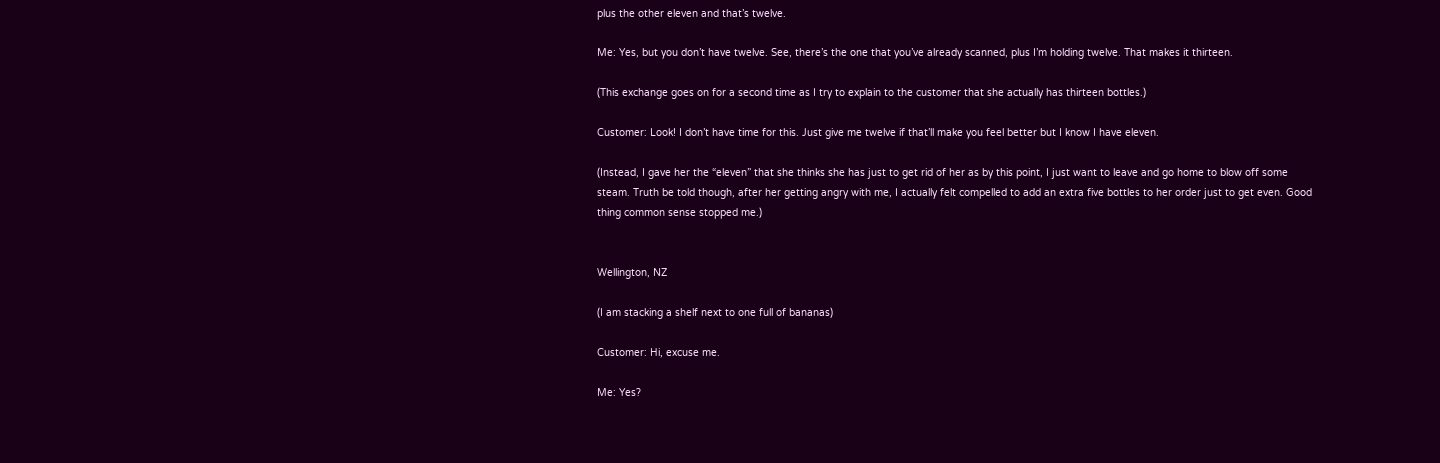plus the other eleven and that’s twelve.

Me: Yes, but you don’t have twelve. See, there’s the one that you’ve already scanned, plus I’m holding twelve. That makes it thirteen.

(This exchange goes on for a second time as I try to explain to the customer that she actually has thirteen bottles.)

Customer: Look! I don’t have time for this. Just give me twelve if that’ll make you feel better but I know I have eleven.

(Instead, I gave her the “eleven” that she thinks she has just to get rid of her as by this point, I just want to leave and go home to blow off some steam. Truth be told though, after her getting angry with me, I actually felt compelled to add an extra five bottles to her order just to get even. Good thing common sense stopped me.)


Wellington, NZ

(I am stacking a shelf next to one full of bananas)

Customer: Hi, excuse me.

Me: Yes?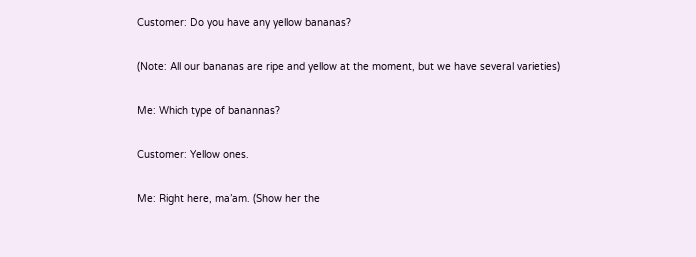Customer: Do you have any yellow bananas?

(Note: All our bananas are ripe and yellow at the moment, but we have several varieties)

Me: Which type of banannas?

Customer: Yellow ones.

Me: Right here, ma’am. (Show her the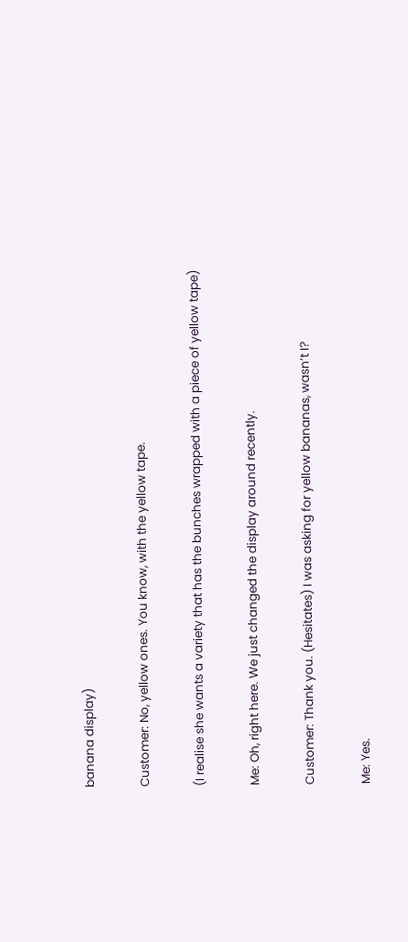banana display)

Customer: No, yellow ones. You know, with the yellow tape.

(I realise she wants a variety that has the bunches wrapped with a piece of yellow tape)

Me: Oh, right here. We just changed the display around recently.

Customer: Thank you. (Hesitates) I was asking for yellow bananas, wasn’t I?

Me: Yes.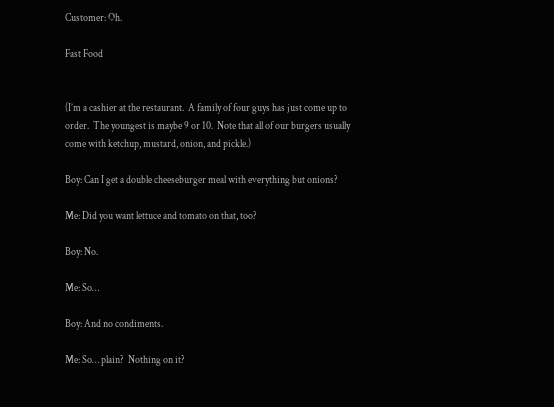Customer: Oh.

Fast Food


(I’m a cashier at the restaurant.  A family of four guys has just come up to order.  The youngest is maybe 9 or 10.  Note that all of our burgers usually come with ketchup, mustard, onion, and pickle.)

Boy: Can I get a double cheeseburger meal with everything but onions?

Me: Did you want lettuce and tomato on that, too?

Boy: No.

Me: So…

Boy: And no condiments.

Me: So… plain?  Nothing on it?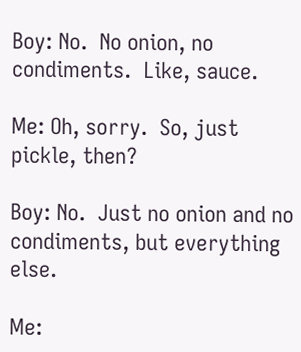Boy: No.  No onion, no condiments.  Like, sauce.

Me: Oh, sorry.  So, just pickle, then?

Boy: No.  Just no onion and no condiments, but everything else.

Me: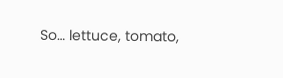So… lettuce, tomato,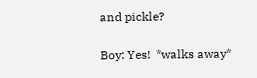and pickle?

Boy: Yes!  *walks away*